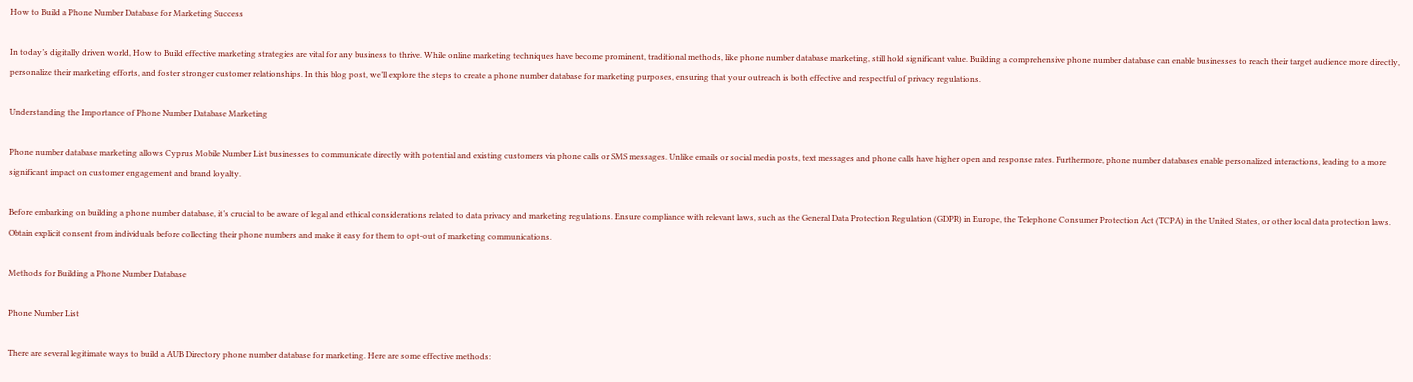How to Build a Phone Number Database for Marketing Success

In today’s digitally driven world, How to Build effective marketing strategies are vital for any business to thrive. While online marketing techniques have become prominent, traditional methods, like phone number database marketing, still hold significant value. Building a comprehensive phone number database can enable businesses to reach their target audience more directly, personalize their marketing efforts, and foster stronger customer relationships. In this blog post, we’ll explore the steps to create a phone number database for marketing purposes, ensuring that your outreach is both effective and respectful of privacy regulations.

Understanding the Importance of Phone Number Database Marketing

Phone number database marketing allows Cyprus Mobile Number List businesses to communicate directly with potential and existing customers via phone calls or SMS messages. Unlike emails or social media posts, text messages and phone calls have higher open and response rates. Furthermore, phone number databases enable personalized interactions, leading to a more significant impact on customer engagement and brand loyalty.

Before embarking on building a phone number database, it’s crucial to be aware of legal and ethical considerations related to data privacy and marketing regulations. Ensure compliance with relevant laws, such as the General Data Protection Regulation (GDPR) in Europe, the Telephone Consumer Protection Act (TCPA) in the United States, or other local data protection laws. Obtain explicit consent from individuals before collecting their phone numbers and make it easy for them to opt-out of marketing communications.

Methods for Building a Phone Number Database

Phone Number List

There are several legitimate ways to build a AUB Directory phone number database for marketing. Here are some effective methods: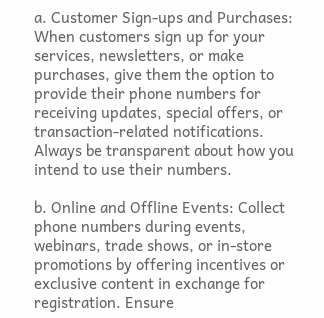a. Customer Sign-ups and Purchases: When customers sign up for your services, newsletters, or make purchases, give them the option to provide their phone numbers for receiving updates, special offers, or transaction-related notifications. Always be transparent about how you intend to use their numbers.

b. Online and Offline Events: Collect phone numbers during events, webinars, trade shows, or in-store promotions by offering incentives or exclusive content in exchange for registration. Ensure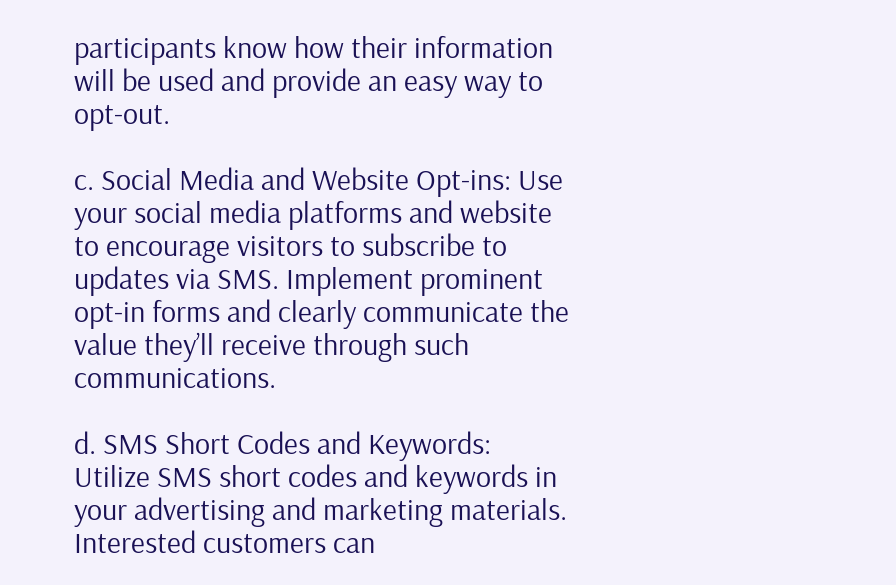participants know how their information will be used and provide an easy way to opt-out.

c. Social Media and Website Opt-ins: Use your social media platforms and website to encourage visitors to subscribe to updates via SMS. Implement prominent opt-in forms and clearly communicate the value they’ll receive through such communications.

d. SMS Short Codes and Keywords: Utilize SMS short codes and keywords in your advertising and marketing materials. Interested customers can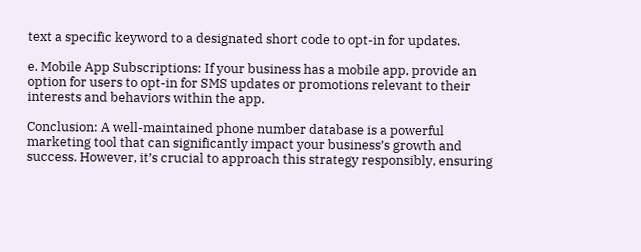text a specific keyword to a designated short code to opt-in for updates.

e. Mobile App Subscriptions: If your business has a mobile app, provide an option for users to opt-in for SMS updates or promotions relevant to their interests and behaviors within the app.

Conclusion: A well-maintained phone number database is a powerful marketing tool that can significantly impact your business’s growth and success. However, it’s crucial to approach this strategy responsibly, ensuring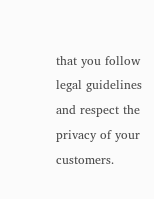that you follow legal guidelines and respect the privacy of your customers.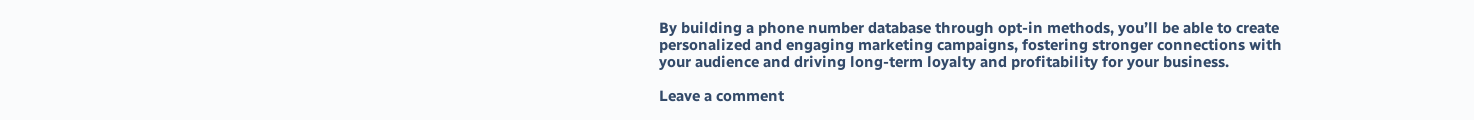By building a phone number database through opt-in methods, you’ll be able to create personalized and engaging marketing campaigns, fostering stronger connections with your audience and driving long-term loyalty and profitability for your business.

Leave a comment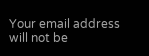Your email address will not be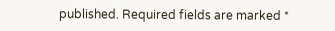published. Required fields are marked *